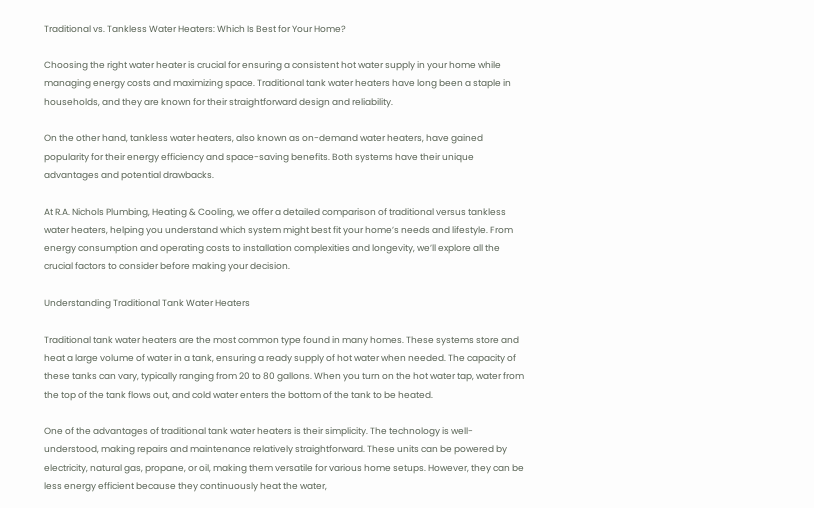Traditional vs. Tankless Water Heaters: Which Is Best for Your Home?

Choosing the right water heater is crucial for ensuring a consistent hot water supply in your home while managing energy costs and maximizing space. Traditional tank water heaters have long been a staple in households, and they are known for their straightforward design and reliability.

On the other hand, tankless water heaters, also known as on-demand water heaters, have gained popularity for their energy efficiency and space-saving benefits. Both systems have their unique advantages and potential drawbacks.

At R.A. Nichols Plumbing, Heating & Cooling, we offer a detailed comparison of traditional versus tankless water heaters, helping you understand which system might best fit your home’s needs and lifestyle. From energy consumption and operating costs to installation complexities and longevity, we’ll explore all the crucial factors to consider before making your decision.

Understanding Traditional Tank Water Heaters

Traditional tank water heaters are the most common type found in many homes. These systems store and heat a large volume of water in a tank, ensuring a ready supply of hot water when needed. The capacity of these tanks can vary, typically ranging from 20 to 80 gallons. When you turn on the hot water tap, water from the top of the tank flows out, and cold water enters the bottom of the tank to be heated.

One of the advantages of traditional tank water heaters is their simplicity. The technology is well-understood, making repairs and maintenance relatively straightforward. These units can be powered by electricity, natural gas, propane, or oil, making them versatile for various home setups. However, they can be less energy efficient because they continuously heat the water,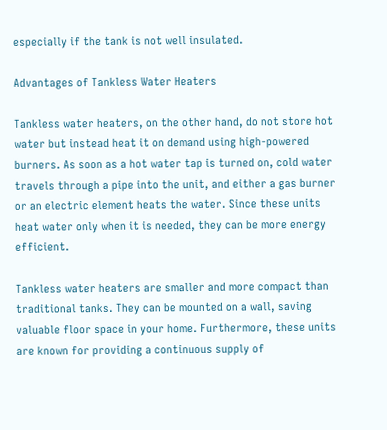especially if the tank is not well insulated.

Advantages of Tankless Water Heaters

Tankless water heaters, on the other hand, do not store hot water but instead heat it on demand using high-powered burners. As soon as a hot water tap is turned on, cold water travels through a pipe into the unit, and either a gas burner or an electric element heats the water. Since these units heat water only when it is needed, they can be more energy efficient.

Tankless water heaters are smaller and more compact than traditional tanks. They can be mounted on a wall, saving valuable floor space in your home. Furthermore, these units are known for providing a continuous supply of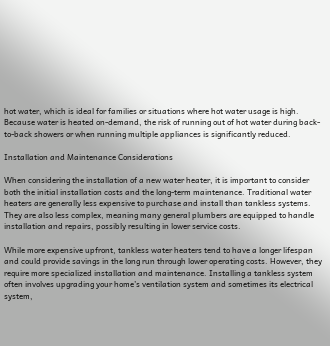hot water, which is ideal for families or situations where hot water usage is high. Because water is heated on-demand, the risk of running out of hot water during back-to-back showers or when running multiple appliances is significantly reduced.

Installation and Maintenance Considerations

When considering the installation of a new water heater, it is important to consider both the initial installation costs and the long-term maintenance. Traditional water heaters are generally less expensive to purchase and install than tankless systems. They are also less complex, meaning many general plumbers are equipped to handle installation and repairs, possibly resulting in lower service costs.

While more expensive upfront, tankless water heaters tend to have a longer lifespan and could provide savings in the long run through lower operating costs. However, they require more specialized installation and maintenance. Installing a tankless system often involves upgrading your home’s ventilation system and sometimes its electrical system,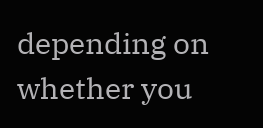depending on whether you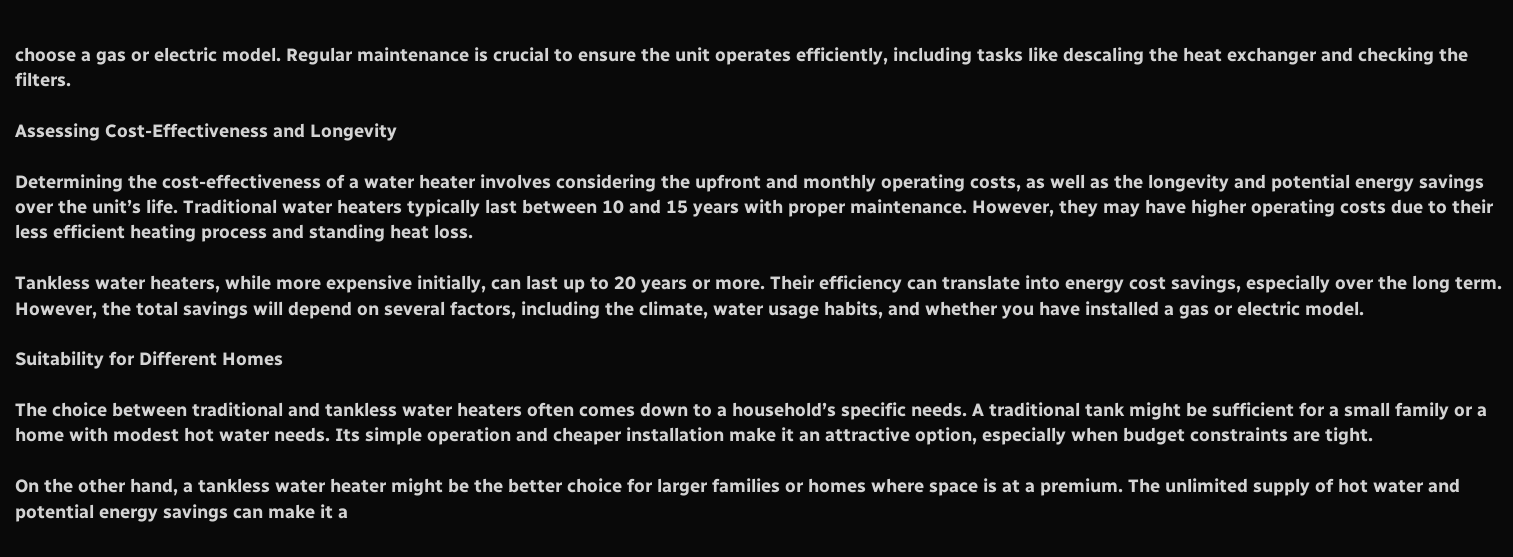choose a gas or electric model. Regular maintenance is crucial to ensure the unit operates efficiently, including tasks like descaling the heat exchanger and checking the filters.

Assessing Cost-Effectiveness and Longevity

Determining the cost-effectiveness of a water heater involves considering the upfront and monthly operating costs, as well as the longevity and potential energy savings over the unit’s life. Traditional water heaters typically last between 10 and 15 years with proper maintenance. However, they may have higher operating costs due to their less efficient heating process and standing heat loss.

Tankless water heaters, while more expensive initially, can last up to 20 years or more. Their efficiency can translate into energy cost savings, especially over the long term. However, the total savings will depend on several factors, including the climate, water usage habits, and whether you have installed a gas or electric model.

Suitability for Different Homes

The choice between traditional and tankless water heaters often comes down to a household’s specific needs. A traditional tank might be sufficient for a small family or a home with modest hot water needs. Its simple operation and cheaper installation make it an attractive option, especially when budget constraints are tight.

On the other hand, a tankless water heater might be the better choice for larger families or homes where space is at a premium. The unlimited supply of hot water and potential energy savings can make it a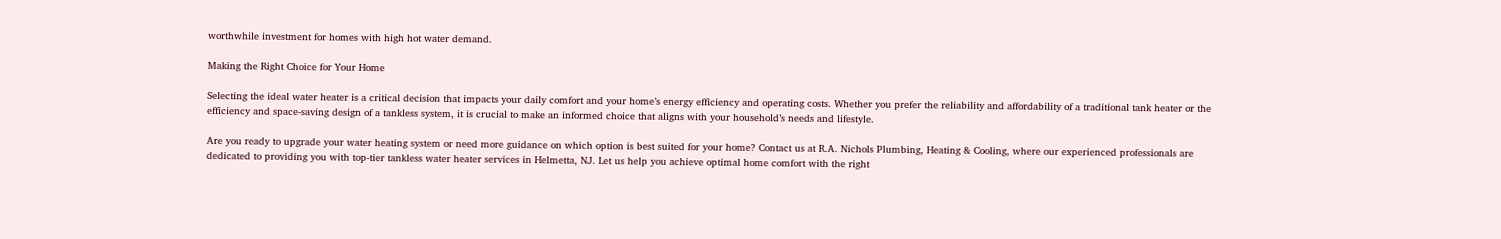worthwhile investment for homes with high hot water demand.

Making the Right Choice for Your Home

Selecting the ideal water heater is a critical decision that impacts your daily comfort and your home’s energy efficiency and operating costs. Whether you prefer the reliability and affordability of a traditional tank heater or the efficiency and space-saving design of a tankless system, it is crucial to make an informed choice that aligns with your household’s needs and lifestyle.

Are you ready to upgrade your water heating system or need more guidance on which option is best suited for your home? Contact us at R.A. Nichols Plumbing, Heating & Cooling, where our experienced professionals are dedicated to providing you with top-tier tankless water heater services in Helmetta, NJ. Let us help you achieve optimal home comfort with the right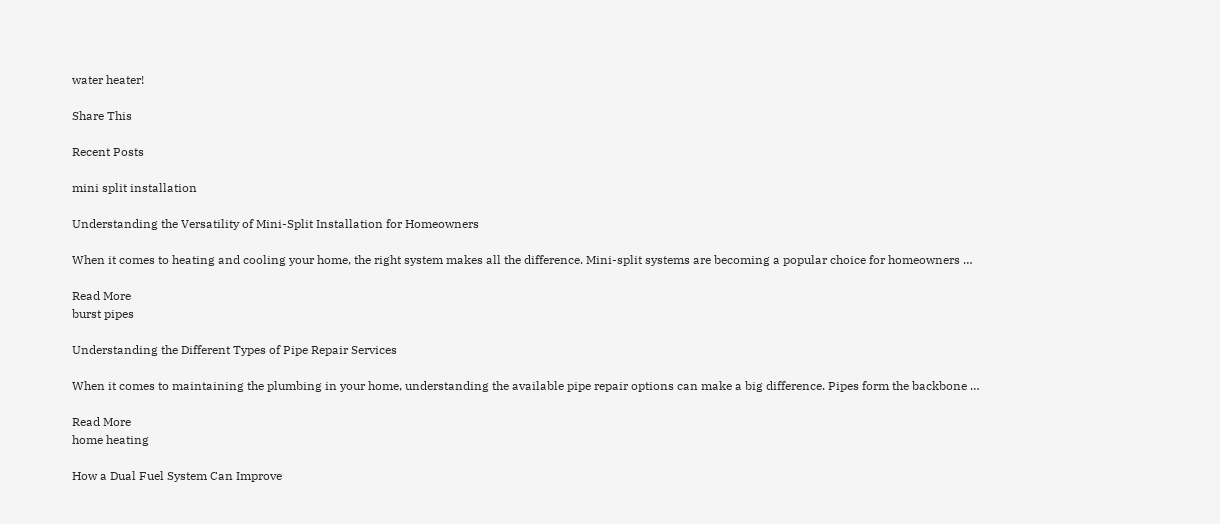water heater!

Share This

Recent Posts

mini split installation

Understanding the Versatility of Mini-Split Installation for Homeowners

When it comes to heating and cooling your home, the right system makes all the difference. Mini-split systems are becoming a popular choice for homeowners …

Read More
burst pipes

Understanding the Different Types of Pipe Repair Services

When it comes to maintaining the plumbing in your home, understanding the available pipe repair options can make a big difference. Pipes form the backbone …

Read More
home heating

How a Dual Fuel System Can Improve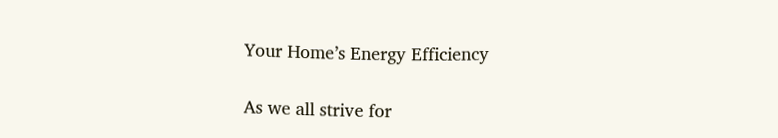Your Home’s Energy Efficiency

As we all strive for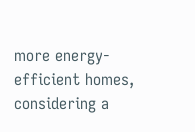more energy-efficient homes, considering a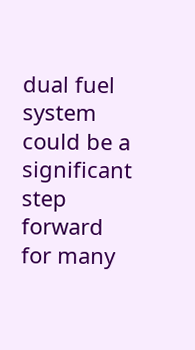dual fuel system could be a significant step forward for many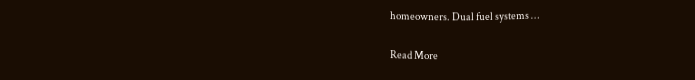homeowners. Dual fuel systems …

Read More